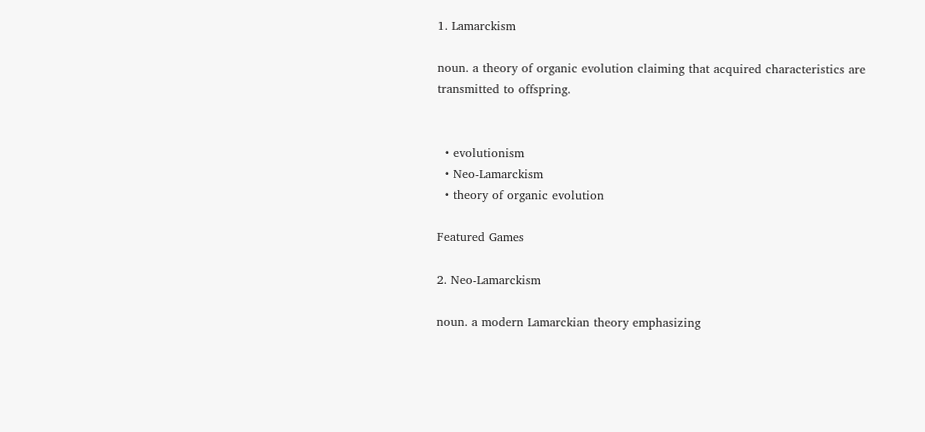1. Lamarckism

noun. a theory of organic evolution claiming that acquired characteristics are transmitted to offspring.


  • evolutionism
  • Neo-Lamarckism
  • theory of organic evolution

Featured Games

2. Neo-Lamarckism

noun. a modern Lamarckian theory emphasizing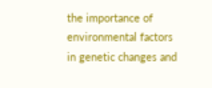the importance of environmental factors in genetic changes and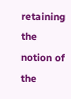retaining the notion of the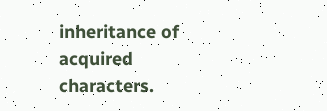inheritance of acquired characters.